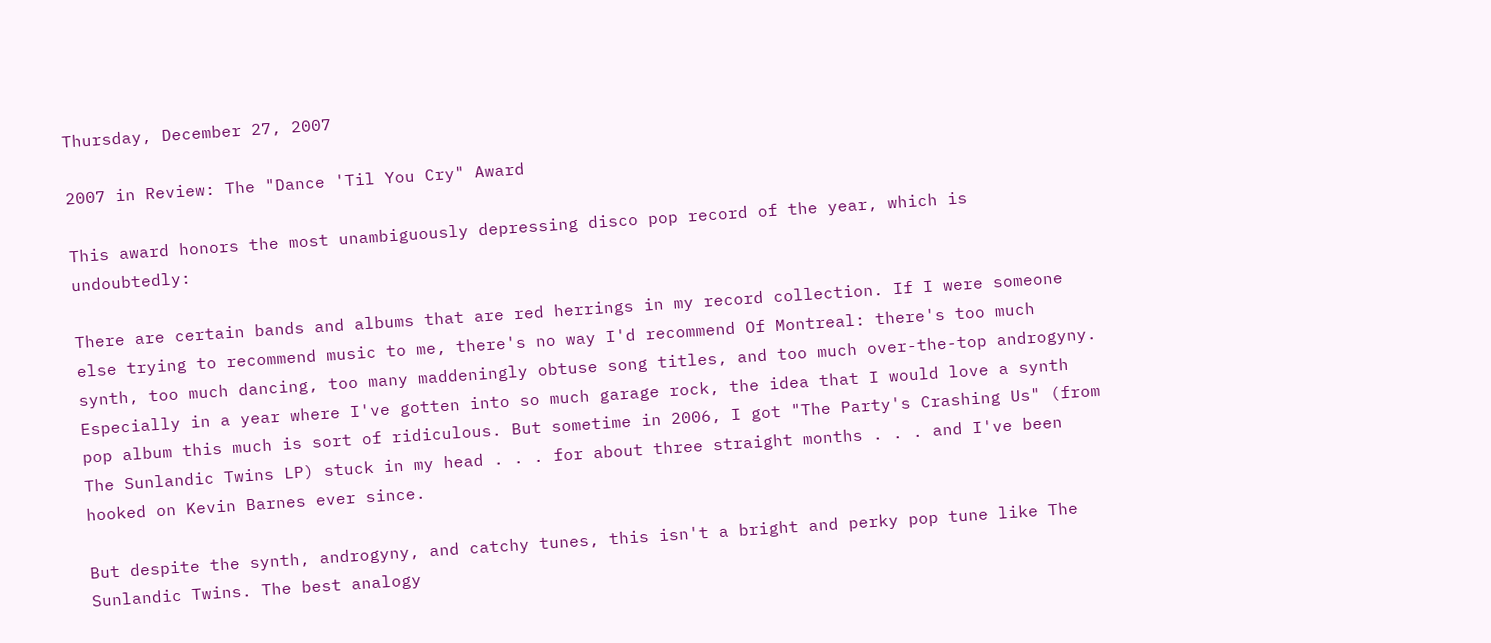Thursday, December 27, 2007

2007 in Review: The "Dance 'Til You Cry" Award

This award honors the most unambiguously depressing disco pop record of the year, which is undoubtedly:

There are certain bands and albums that are red herrings in my record collection. If I were someone else trying to recommend music to me, there's no way I'd recommend Of Montreal: there's too much synth, too much dancing, too many maddeningly obtuse song titles, and too much over-the-top androgyny. Especially in a year where I've gotten into so much garage rock, the idea that I would love a synth pop album this much is sort of ridiculous. But sometime in 2006, I got "The Party's Crashing Us" (from The Sunlandic Twins LP) stuck in my head . . . for about three straight months . . . and I've been hooked on Kevin Barnes ever since.

But despite the synth, androgyny, and catchy tunes, this isn't a bright and perky pop tune like The Sunlandic Twins. The best analogy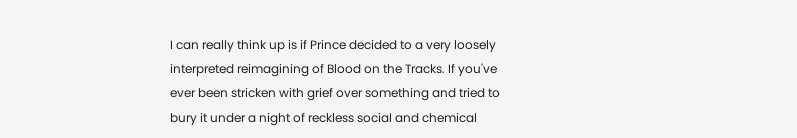I can really think up is if Prince decided to a very loosely interpreted reimagining of Blood on the Tracks. If you've ever been stricken with grief over something and tried to bury it under a night of reckless social and chemical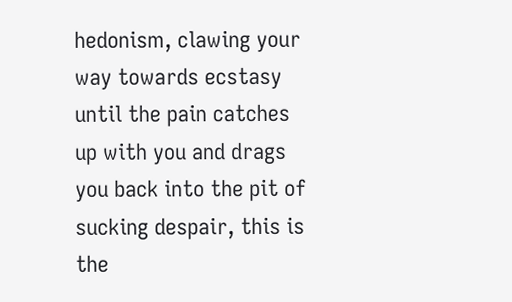hedonism, clawing your way towards ecstasy until the pain catches up with you and drags you back into the pit of sucking despair, this is the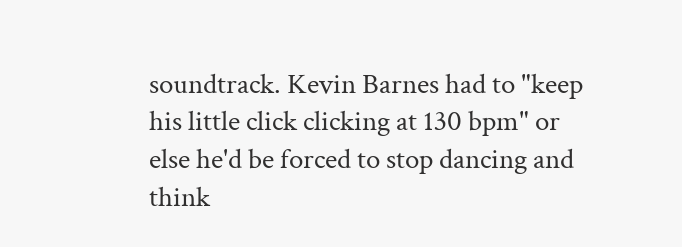soundtrack. Kevin Barnes had to "keep his little click clicking at 130 bpm" or else he'd be forced to stop dancing and think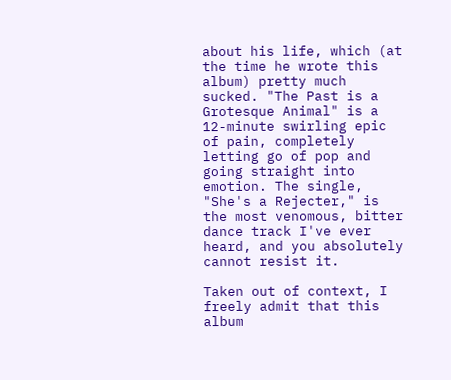about his life, which (at the time he wrote this album) pretty much sucked. "The Past is a Grotesque Animal" is a 12-minute swirling epic of pain, completely letting go of pop and going straight into emotion. The single, "She's a Rejecter," is the most venomous, bitter dance track I've ever heard, and you absolutely cannot resist it.

Taken out of context, I freely admit that this album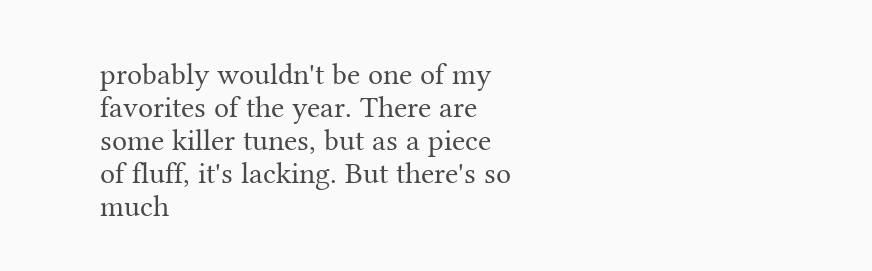probably wouldn't be one of my favorites of the year. There are some killer tunes, but as a piece of fluff, it's lacking. But there's so much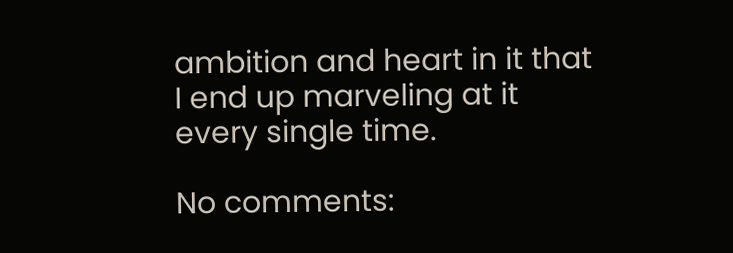ambition and heart in it that I end up marveling at it every single time.

No comments: